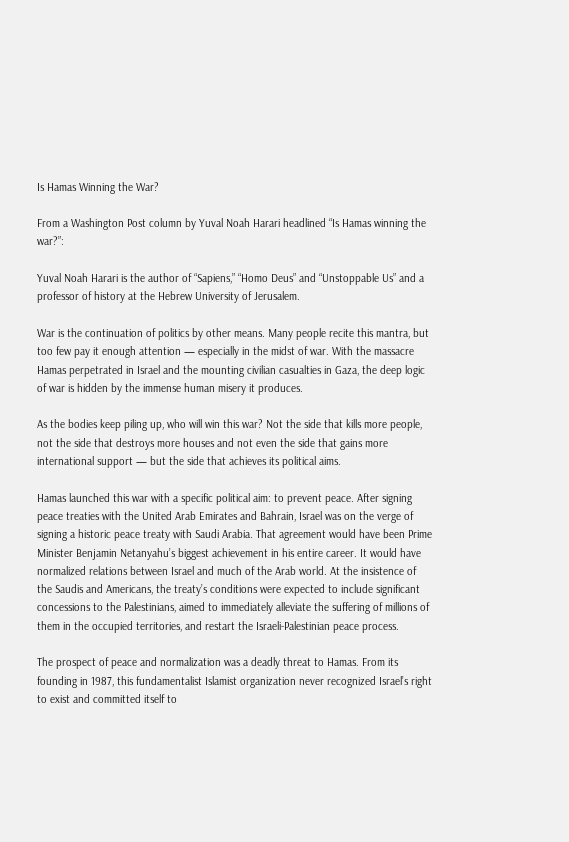Is Hamas Winning the War?

From a Washington Post column by Yuval Noah Harari headlined “Is Hamas winning the war?”:

Yuval Noah Harari is the author of “Sapiens,” “Homo Deus” and “Unstoppable Us” and a professor of history at the Hebrew University of Jerusalem.

War is the continuation of politics by other means. Many people recite this mantra, but too few pay it enough attention — especially in the midst of war. With the massacre Hamas perpetrated in Israel and the mounting civilian casualties in Gaza, the deep logic of war is hidden by the immense human misery it produces.

As the bodies keep piling up, who will win this war? Not the side that kills more people, not the side that destroys more houses and not even the side that gains more international support — but the side that achieves its political aims.

Hamas launched this war with a specific political aim: to prevent peace. After signing peace treaties with the United Arab Emirates and Bahrain, Israel was on the verge of signing a historic peace treaty with Saudi Arabia. That agreement would have been Prime Minister Benjamin Netanyahu’s biggest achievement in his entire career. It would have normalized relations between Israel and much of the Arab world. At the insistence of the Saudis and Americans, the treaty’s conditions were expected to include significant concessions to the Palestinians, aimed to immediately alleviate the suffering of millions of them in the occupied territories, and restart the Israeli-Palestinian peace process.

The prospect of peace and normalization was a deadly threat to Hamas. From its founding in 1987, this fundamentalist Islamist organization never recognized Israel’s right to exist and committed itself to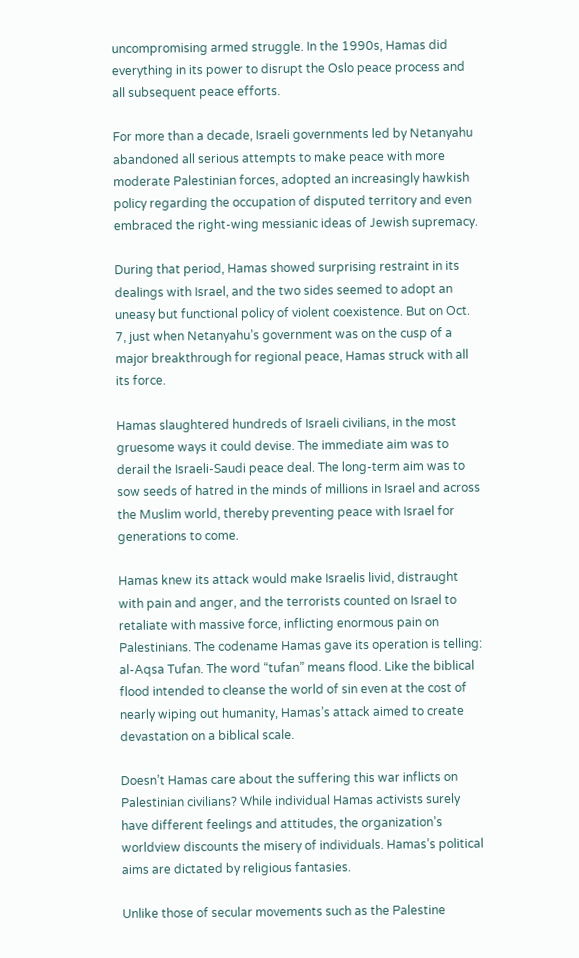uncompromising armed struggle. In the 1990s, Hamas did everything in its power to disrupt the Oslo peace process and all subsequent peace efforts.

For more than a decade, Israeli governments led by Netanyahu abandoned all serious attempts to make peace with more moderate Palestinian forces, adopted an increasingly hawkish policy regarding the occupation of disputed territory and even embraced the right-wing messianic ideas of Jewish supremacy.

During that period, Hamas showed surprising restraint in its dealings with Israel, and the two sides seemed to adopt an uneasy but functional policy of violent coexistence. But on Oct. 7, just when Netanyahu’s government was on the cusp of a major breakthrough for regional peace, Hamas struck with all its force.

Hamas slaughtered hundreds of Israeli civilians, in the most gruesome ways it could devise. The immediate aim was to derail the Israeli-Saudi peace deal. The long-term aim was to sow seeds of hatred in the minds of millions in Israel and across the Muslim world, thereby preventing peace with Israel for generations to come.

Hamas knew its attack would make Israelis livid, distraught with pain and anger, and the terrorists counted on Israel to retaliate with massive force, inflicting enormous pain on Palestinians. The codename Hamas gave its operation is telling: al-Aqsa Tufan. The word “tufan” means flood. Like the biblical flood intended to cleanse the world of sin even at the cost of nearly wiping out humanity, Hamas’s attack aimed to create devastation on a biblical scale.

Doesn’t Hamas care about the suffering this war inflicts on Palestinian civilians? While individual Hamas activists surely have different feelings and attitudes, the organization’s worldview discounts the misery of individuals. Hamas’s political aims are dictated by religious fantasies.

Unlike those of secular movements such as the Palestine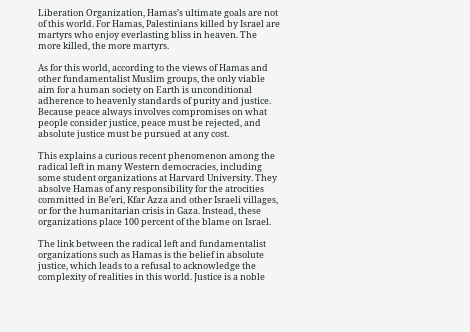Liberation Organization, Hamas’s ultimate goals are not of this world. For Hamas, Palestinians killed by Israel are martyrs who enjoy everlasting bliss in heaven. The more killed, the more martyrs.

As for this world, according to the views of Hamas and other fundamentalist Muslim groups, the only viable aim for a human society on Earth is unconditional adherence to heavenly standards of purity and justice. Because peace always involves compromises on what people consider justice, peace must be rejected, and absolute justice must be pursued at any cost.

This explains a curious recent phenomenon among the radical left in many Western democracies, including some student organizations at Harvard University. They absolve Hamas of any responsibility for the atrocities committed in Be’eri, Kfar Azza and other Israeli villages, or for the humanitarian crisis in Gaza. Instead, these organizations place 100 percent of the blame on Israel.

The link between the radical left and fundamentalist organizations such as Hamas is the belief in absolute justice, which leads to a refusal to acknowledge the complexity of realities in this world. Justice is a noble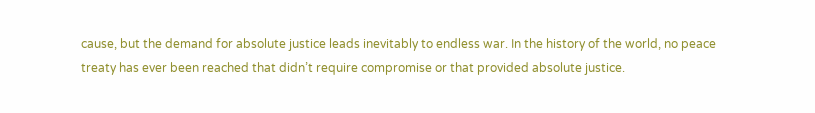cause, but the demand for absolute justice leads inevitably to endless war. In the history of the world, no peace treaty has ever been reached that didn’t require compromise or that provided absolute justice.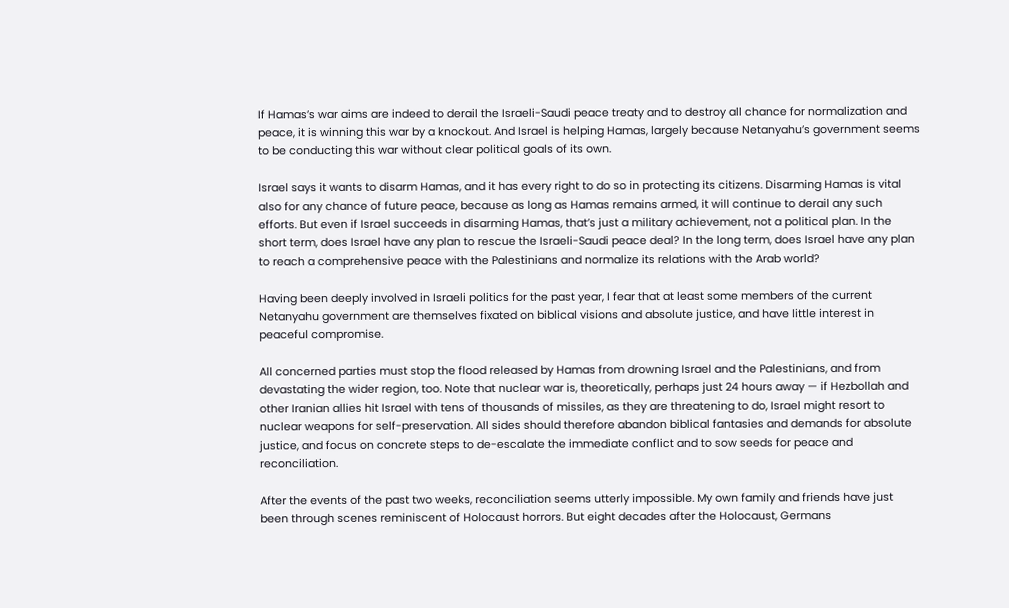If Hamas’s war aims are indeed to derail the Israeli-Saudi peace treaty and to destroy all chance for normalization and peace, it is winning this war by a knockout. And Israel is helping Hamas, largely because Netanyahu’s government seems to be conducting this war without clear political goals of its own.

Israel says it wants to disarm Hamas, and it has every right to do so in protecting its citizens. Disarming Hamas is vital also for any chance of future peace, because as long as Hamas remains armed, it will continue to derail any such efforts. But even if Israel succeeds in disarming Hamas, that’s just a military achievement, not a political plan. In the short term, does Israel have any plan to rescue the Israeli-Saudi peace deal? In the long term, does Israel have any plan to reach a comprehensive peace with the Palestinians and normalize its relations with the Arab world?

Having been deeply involved in Israeli politics for the past year, I fear that at least some members of the current Netanyahu government are themselves fixated on biblical visions and absolute justice, and have little interest in peaceful compromise.

All concerned parties must stop the flood released by Hamas from drowning Israel and the Palestinians, and from devastating the wider region, too. Note that nuclear war is, theoretically, perhaps just 24 hours away — if Hezbollah and other Iranian allies hit Israel with tens of thousands of missiles, as they are threatening to do, Israel might resort to nuclear weapons for self-preservation. All sides should therefore abandon biblical fantasies and demands for absolute justice, and focus on concrete steps to de-escalate the immediate conflict and to sow seeds for peace and reconciliation.

After the events of the past two weeks, reconciliation seems utterly impossible. My own family and friends have just been through scenes reminiscent of Holocaust horrors. But eight decades after the Holocaust, Germans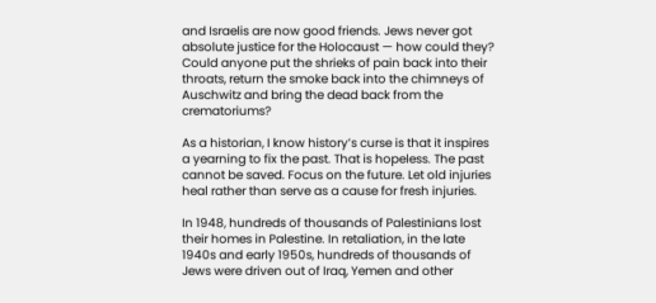and Israelis are now good friends. Jews never got absolute justice for the Holocaust — how could they? Could anyone put the shrieks of pain back into their throats, return the smoke back into the chimneys of Auschwitz and bring the dead back from the crematoriums?

As a historian, I know history’s curse is that it inspires a yearning to fix the past. That is hopeless. The past cannot be saved. Focus on the future. Let old injuries heal rather than serve as a cause for fresh injuries.

In 1948, hundreds of thousands of Palestinians lost their homes in Palestine. In retaliation, in the late 1940s and early 1950s, hundreds of thousands of Jews were driven out of Iraq, Yemen and other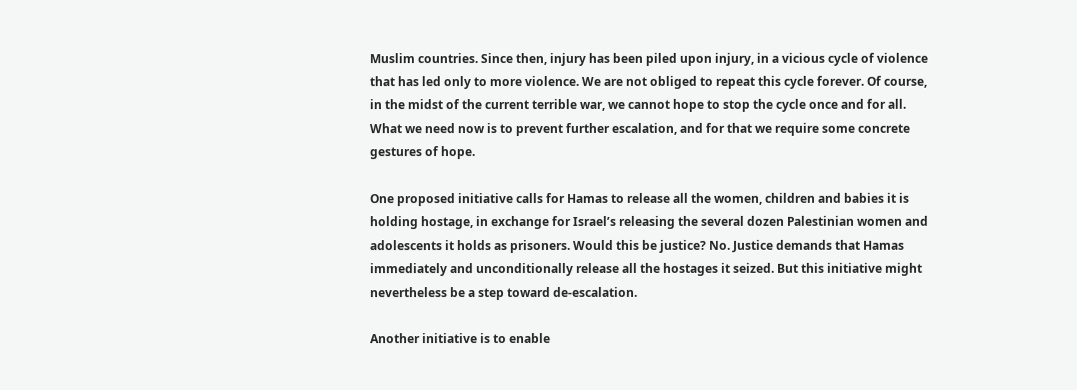Muslim countries. Since then, injury has been piled upon injury, in a vicious cycle of violence that has led only to more violence. We are not obliged to repeat this cycle forever. Of course, in the midst of the current terrible war, we cannot hope to stop the cycle once and for all. What we need now is to prevent further escalation, and for that we require some concrete gestures of hope.

One proposed initiative calls for Hamas to release all the women, children and babies it is holding hostage, in exchange for Israel’s releasing the several dozen Palestinian women and adolescents it holds as prisoners. Would this be justice? No. Justice demands that Hamas immediately and unconditionally release all the hostages it seized. But this initiative might nevertheless be a step toward de-escalation.

Another initiative is to enable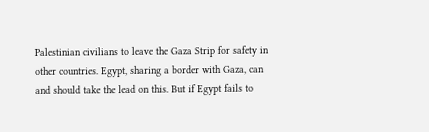Palestinian civilians to leave the Gaza Strip for safety in other countries. Egypt, sharing a border with Gaza, can and should take the lead on this. But if Egypt fails to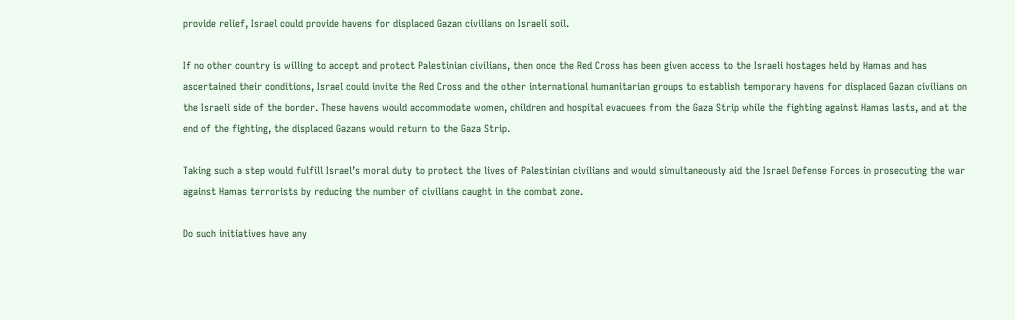provide relief, Israel could provide havens for displaced Gazan civilians on Israeli soil.

If no other country is willing to accept and protect Palestinian civilians, then once the Red Cross has been given access to the Israeli hostages held by Hamas and has ascertained their conditions, Israel could invite the Red Cross and the other international humanitarian groups to establish temporary havens for displaced Gazan civilians on the Israeli side of the border. These havens would accommodate women, children and hospital evacuees from the Gaza Strip while the fighting against Hamas lasts, and at the end of the fighting, the displaced Gazans would return to the Gaza Strip.

Taking such a step would fulfill Israel’s moral duty to protect the lives of Palestinian civilians and would simultaneously aid the Israel Defense Forces in prosecuting the war against Hamas terrorists by reducing the number of civilians caught in the combat zone.

Do such initiatives have any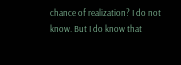chance of realization? I do not know. But I do know that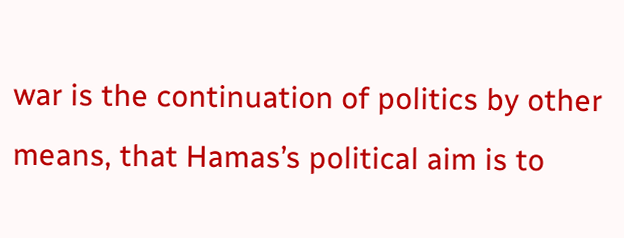war is the continuation of politics by other means, that Hamas’s political aim is to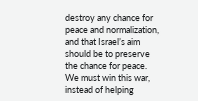destroy any chance for peace and normalization, and that Israel’s aim should be to preserve the chance for peace. We must win this war, instead of helping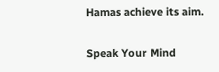Hamas achieve its aim.

Speak Your Mind